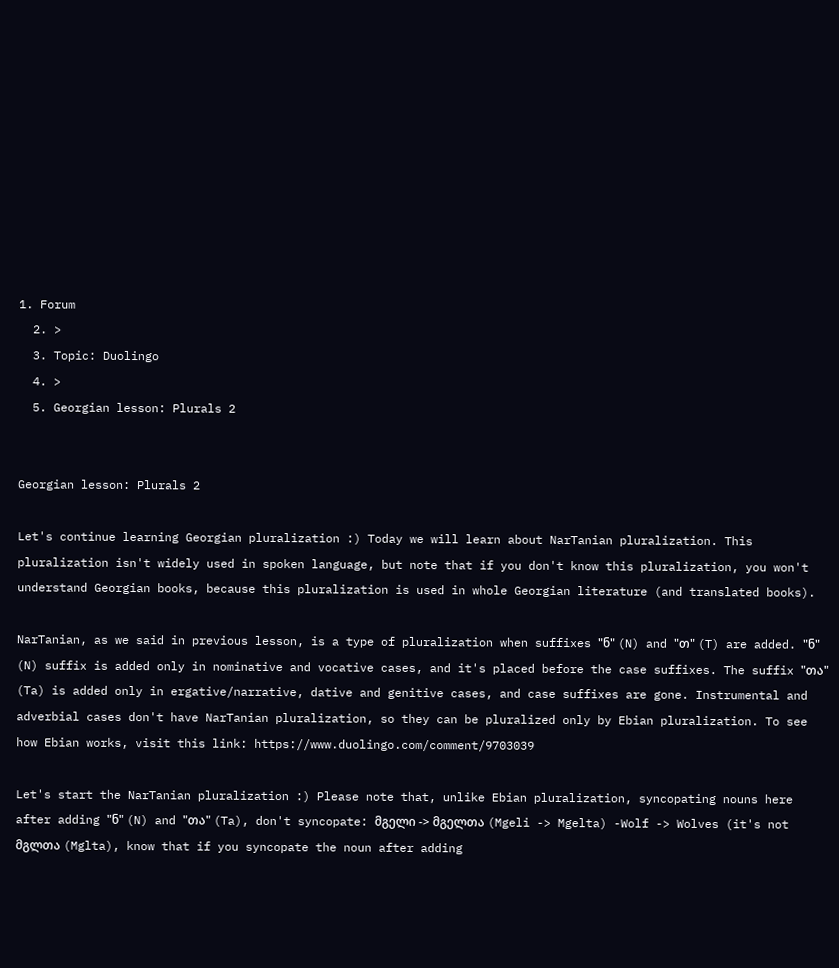1. Forum
  2. >
  3. Topic: Duolingo
  4. >
  5. Georgian lesson: Plurals 2


Georgian lesson: Plurals 2

Let's continue learning Georgian pluralization :) Today we will learn about NarTanian pluralization. This pluralization isn't widely used in spoken language, but note that if you don't know this pluralization, you won't understand Georgian books, because this pluralization is used in whole Georgian literature (and translated books).

NarTanian, as we said in previous lesson, is a type of pluralization when suffixes "ნ" (N) and "თ" (T) are added. "ნ" (N) suffix is added only in nominative and vocative cases, and it's placed before the case suffixes. The suffix "თა" (Ta) is added only in ergative/narrative, dative and genitive cases, and case suffixes are gone. Instrumental and adverbial cases don't have NarTanian pluralization, so they can be pluralized only by Ebian pluralization. To see how Ebian works, visit this link: https://www.duolingo.com/comment/9703039

Let's start the NarTanian pluralization :) Please note that, unlike Ebian pluralization, syncopating nouns here after adding "ნ" (N) and "თა" (Ta), don't syncopate: მგელი -> მგელთა (Mgeli -> Mgelta) -Wolf -> Wolves (it's not მგლთა (Mglta), know that if you syncopate the noun after adding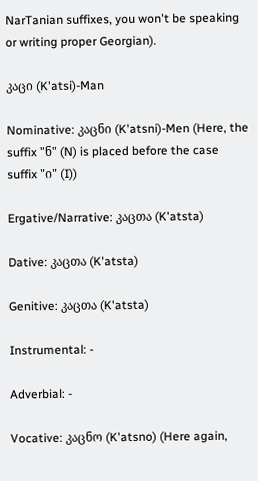NarTanian suffixes, you won't be speaking or writing proper Georgian).

კაცი (K'atsi)-Man

Nominative: კაცნი (K'atsni)-Men (Here, the suffix "ნ" (N) is placed before the case suffix "ი" (I))

Ergative/Narrative: კაცთა (K'atsta)

Dative: კაცთა (K'atsta)

Genitive: კაცთა (K'atsta)

Instrumental: -

Adverbial: -

Vocative: კაცნო (K'atsno) (Here again,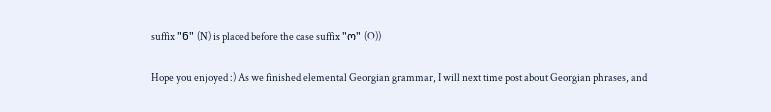suffix "ნ" (N) is placed before the case suffix "ო" (O))

Hope you enjoyed :) As we finished elemental Georgian grammar, I will next time post about Georgian phrases, and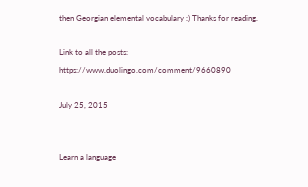then Georgian elemental vocabulary :) Thanks for reading.

Link to all the posts: https://www.duolingo.com/comment/9660890

July 25, 2015


Learn a language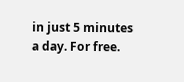in just 5 minutes a day. For free.